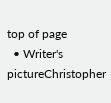top of page
  • Writer's pictureChristopher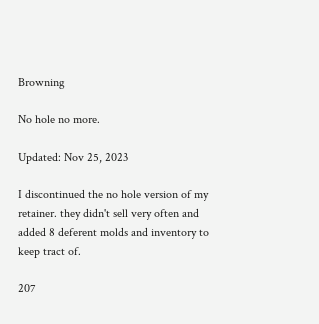Browning

No hole no more.

Updated: Nov 25, 2023

I discontinued the no hole version of my retainer. they didn't sell very often and added 8 deferent molds and inventory to keep tract of.

207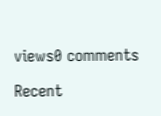views0 comments

Recent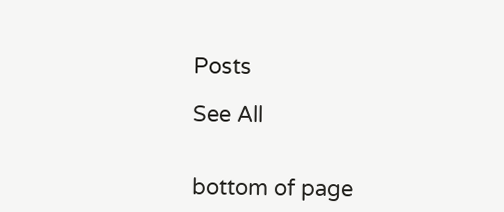Posts

See All


bottom of page